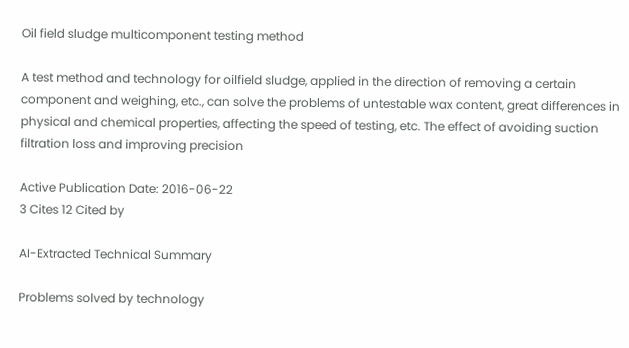Oil field sludge multicomponent testing method

A test method and technology for oilfield sludge, applied in the direction of removing a certain component and weighing, etc., can solve the problems of untestable wax content, great differences in physical and chemical properties, affecting the speed of testing, etc. The effect of avoiding suction filtration loss and improving precision

Active Publication Date: 2016-06-22
3 Cites 12 Cited by

AI-Extracted Technical Summary

Problems solved by technology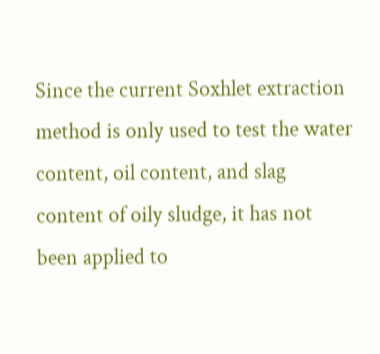Since the current Soxhlet extraction method is only used to test the water content, oil content, and slag content of oily sludge, it has not been applied to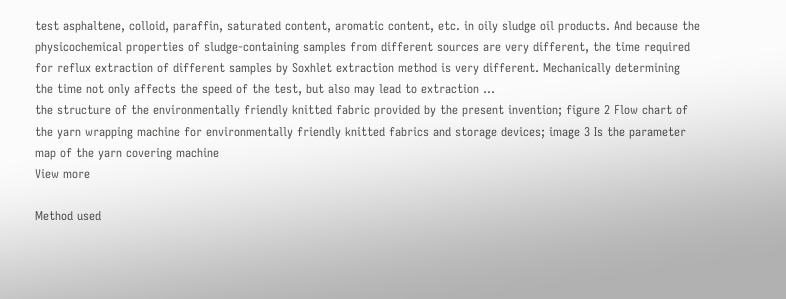test asphaltene, colloid, paraffin, saturated content, aromatic content, etc. in oily sludge oil products. And because the physicochemical properties of sludge-containing samples from different sources are very different, the time required for reflux extraction of different samples by Soxhlet extraction method is very different. Mechanically determining the time not only affects the speed of the test, but also may lead to extraction ...
the structure of the environmentally friendly knitted fabric provided by the present invention; figure 2 Flow chart of the yarn wrapping machine for environmentally friendly knitted fabrics and storage devices; image 3 Is the parameter map of the yarn covering machine
View more

Method used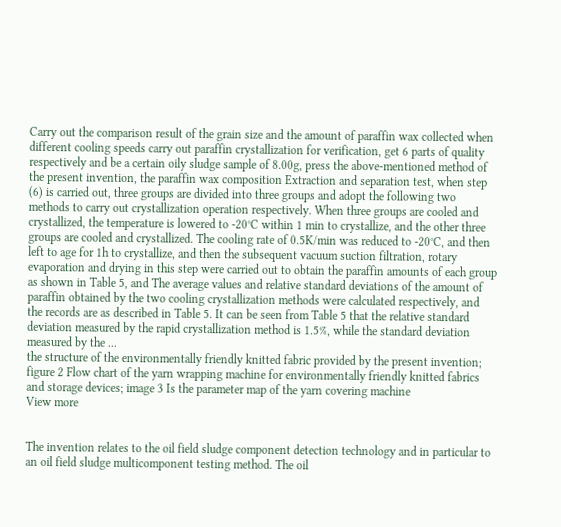Carry out the comparison result of the grain size and the amount of paraffin wax collected when different cooling speeds carry out paraffin crystallization for verification, get 6 parts of quality respectively and be a certain oily sludge sample of 8.00g, press the above-mentioned method of the present invention, the paraffin wax composition Extraction and separation test, when step (6) is carried out, three groups are divided into three groups and adopt the following two methods to carry out crystallization operation respectively. When three groups are cooled and crystallized, the temperature is lowered to -20°C within 1 min to crystallize, and the other three groups are cooled and crystallized. The cooling rate of 0.5K/min was reduced to -20°C, and then left to age for 1h to crystallize, and then the subsequent vacuum suction filtration, rotary evaporation and drying in this step were carried out to obtain the paraffin amounts of each group as shown in Table 5, and The average values and relative standard deviations of the amount of paraffin obtained by the two cooling crystallization methods were calculated respectively, and the records are as described in Table 5. It can be seen from Table 5 that the relative standard deviation measured by the rapid crystallization method is 1.5%, while the standard deviation measured by the ...
the structure of the environmentally friendly knitted fabric provided by the present invention; figure 2 Flow chart of the yarn wrapping machine for environmentally friendly knitted fabrics and storage devices; image 3 Is the parameter map of the yarn covering machine
View more


The invention relates to the oil field sludge component detection technology and in particular to an oil field sludge multicomponent testing method. The oil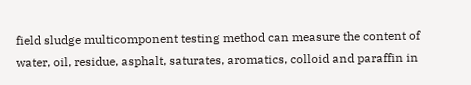field sludge multicomponent testing method can measure the content of water, oil, residue, asphalt, saturates, aromatics, colloid and paraffin in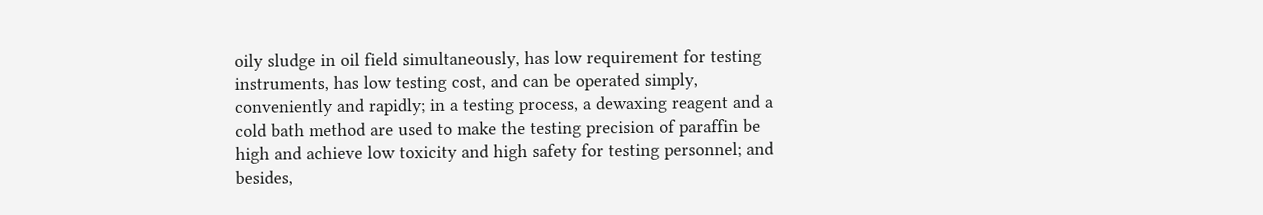oily sludge in oil field simultaneously, has low requirement for testing instruments, has low testing cost, and can be operated simply, conveniently and rapidly; in a testing process, a dewaxing reagent and a cold bath method are used to make the testing precision of paraffin be high and achieve low toxicity and high safety for testing personnel; and besides,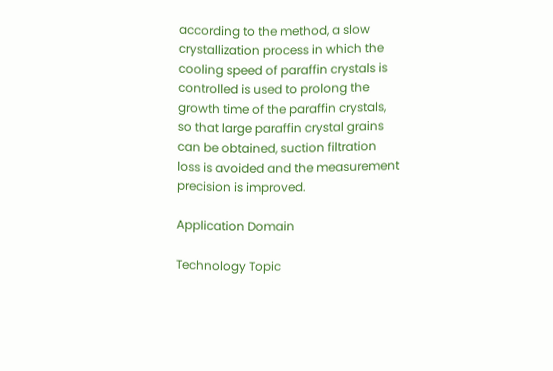according to the method, a slow crystallization process in which the cooling speed of paraffin crystals is controlled is used to prolong the growth time of the paraffin crystals, so that large paraffin crystal grains can be obtained, suction filtration loss is avoided and the measurement precision is improved.

Application Domain

Technology Topic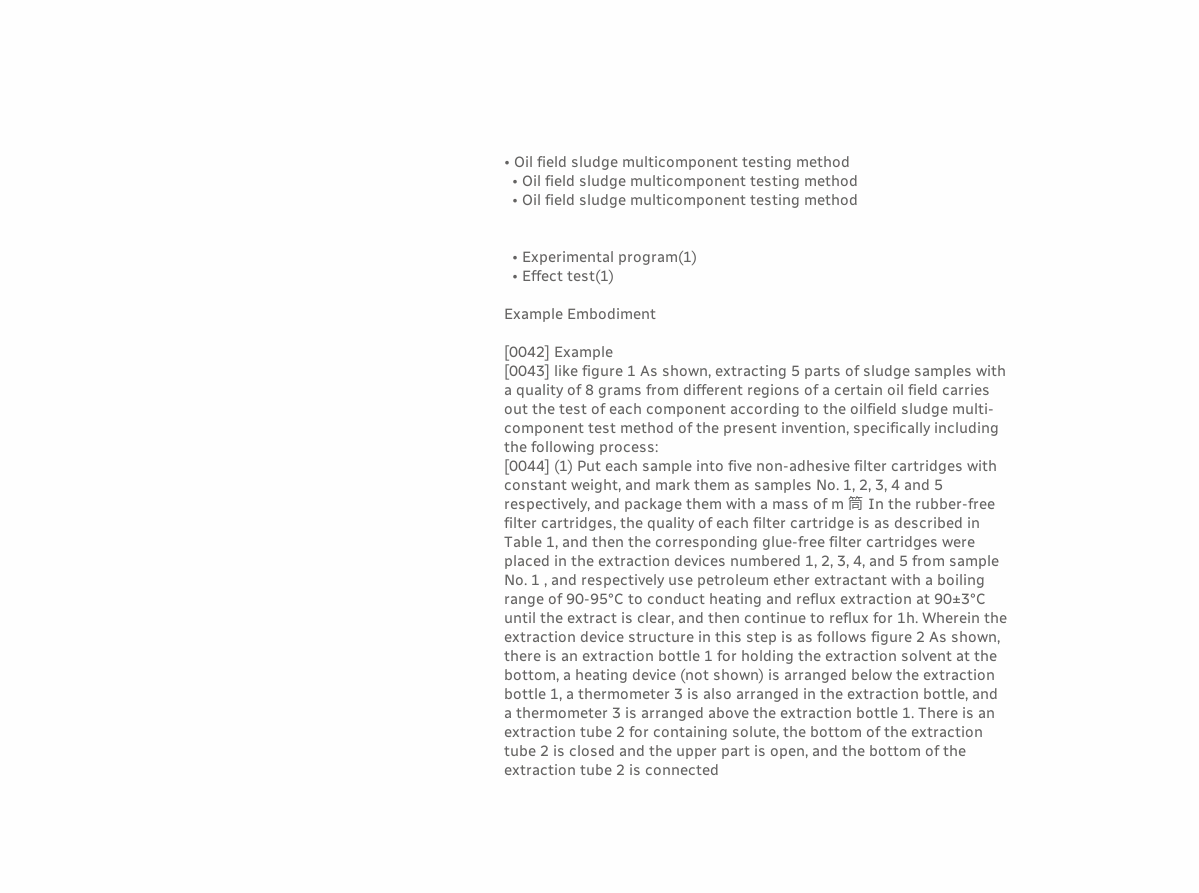• Oil field sludge multicomponent testing method
  • Oil field sludge multicomponent testing method
  • Oil field sludge multicomponent testing method


  • Experimental program(1)
  • Effect test(1)

Example Embodiment

[0042] Example
[0043] like figure 1 As shown, extracting 5 parts of sludge samples with a quality of 8 grams from different regions of a certain oil field carries out the test of each component according to the oilfield sludge multi-component test method of the present invention, specifically including the following process:
[0044] (1) Put each sample into five non-adhesive filter cartridges with constant weight, and mark them as samples No. 1, 2, 3, 4 and 5 respectively, and package them with a mass of m 筒 In the rubber-free filter cartridges, the quality of each filter cartridge is as described in Table 1, and then the corresponding glue-free filter cartridges were placed in the extraction devices numbered 1, 2, 3, 4, and 5 from sample No. 1 , and respectively use petroleum ether extractant with a boiling range of 90-95°C to conduct heating and reflux extraction at 90±3°C until the extract is clear, and then continue to reflux for 1h. Wherein the extraction device structure in this step is as follows figure 2 As shown, there is an extraction bottle 1 for holding the extraction solvent at the bottom, a heating device (not shown) is arranged below the extraction bottle 1, a thermometer 3 is also arranged in the extraction bottle, and a thermometer 3 is arranged above the extraction bottle 1. There is an extraction tube 2 for containing solute, the bottom of the extraction tube 2 is closed and the upper part is open, and the bottom of the extraction tube 2 is connected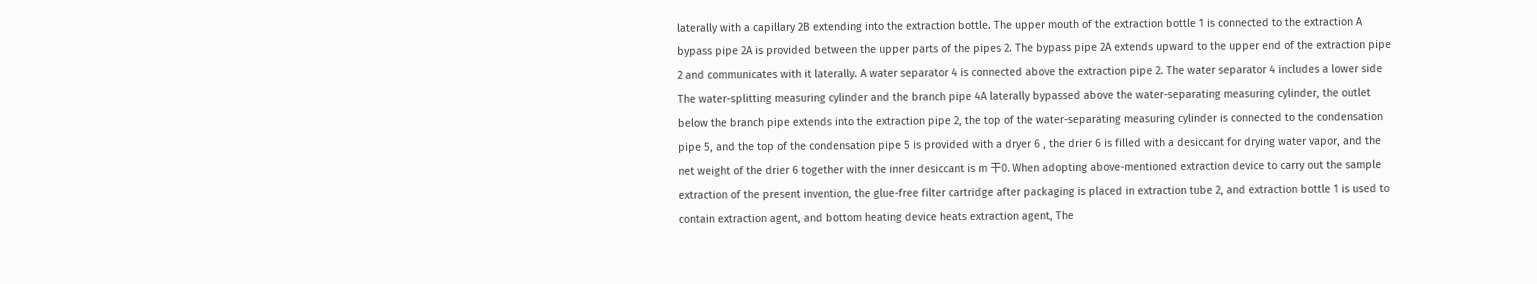laterally with a capillary 2B extending into the extraction bottle. The upper mouth of the extraction bottle 1 is connected to the extraction A bypass pipe 2A is provided between the upper parts of the pipes 2. The bypass pipe 2A extends upward to the upper end of the extraction pipe 2 and communicates with it laterally. A water separator 4 is connected above the extraction pipe 2. The water separator 4 includes a lower side The water-splitting measuring cylinder and the branch pipe 4A laterally bypassed above the water-separating measuring cylinder, the outlet below the branch pipe extends into the extraction pipe 2, the top of the water-separating measuring cylinder is connected to the condensation pipe 5, and the top of the condensation pipe 5 is provided with a dryer 6 , the drier 6 is filled with a desiccant for drying water vapor, and the net weight of the drier 6 together with the inner desiccant is m 干0. When adopting above-mentioned extraction device to carry out the sample extraction of the present invention, the glue-free filter cartridge after packaging is placed in extraction tube 2, and extraction bottle 1 is used to contain extraction agent, and bottom heating device heats extraction agent, The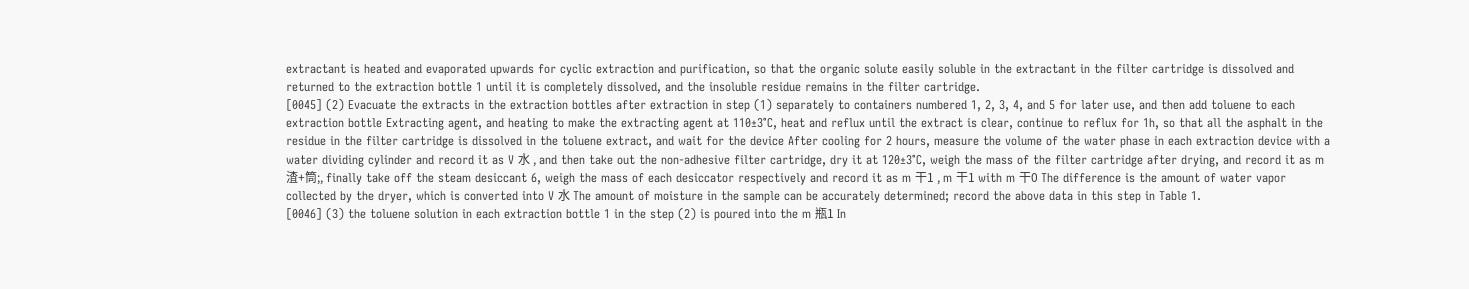extractant is heated and evaporated upwards for cyclic extraction and purification, so that the organic solute easily soluble in the extractant in the filter cartridge is dissolved and returned to the extraction bottle 1 until it is completely dissolved, and the insoluble residue remains in the filter cartridge.
[0045] (2) Evacuate the extracts in the extraction bottles after extraction in step (1) separately to containers numbered 1, 2, 3, 4, and 5 for later use, and then add toluene to each extraction bottle Extracting agent, and heating to make the extracting agent at 110±3°C, heat and reflux until the extract is clear, continue to reflux for 1h, so that all the asphalt in the residue in the filter cartridge is dissolved in the toluene extract, and wait for the device After cooling for 2 hours, measure the volume of the water phase in each extraction device with a water dividing cylinder and record it as V 水 , and then take out the non-adhesive filter cartridge, dry it at 120±3°C, weigh the mass of the filter cartridge after drying, and record it as m 渣+筒;, finally take off the steam desiccant 6, weigh the mass of each desiccator respectively and record it as m 干1 , m 干1 with m 干0 The difference is the amount of water vapor collected by the dryer, which is converted into V 水 The amount of moisture in the sample can be accurately determined; record the above data in this step in Table 1.
[0046] (3) the toluene solution in each extraction bottle 1 in the step (2) is poured into the m 瓶1 In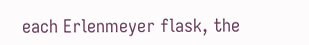each Erlenmeyer flask, the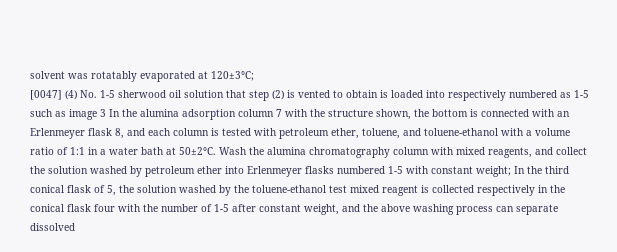solvent was rotatably evaporated at 120±3°C;
[0047] (4) No. 1-5 sherwood oil solution that step (2) is vented to obtain is loaded into respectively numbered as 1-5 such as image 3 In the alumina adsorption column 7 with the structure shown, the bottom is connected with an Erlenmeyer flask 8, and each column is tested with petroleum ether, toluene, and toluene-ethanol with a volume ratio of 1:1 in a water bath at 50±2°C. Wash the alumina chromatography column with mixed reagents, and collect the solution washed by petroleum ether into Erlenmeyer flasks numbered 1-5 with constant weight; In the third conical flask of 5, the solution washed by the toluene-ethanol test mixed reagent is collected respectively in the conical flask four with the number of 1-5 after constant weight, and the above washing process can separate dissolved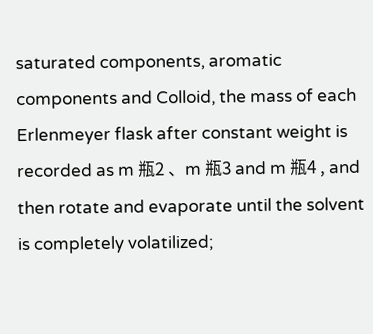saturated components, aromatic components and Colloid, the mass of each Erlenmeyer flask after constant weight is recorded as m 瓶2 、m 瓶3 and m 瓶4 , and then rotate and evaporate until the solvent is completely volatilized;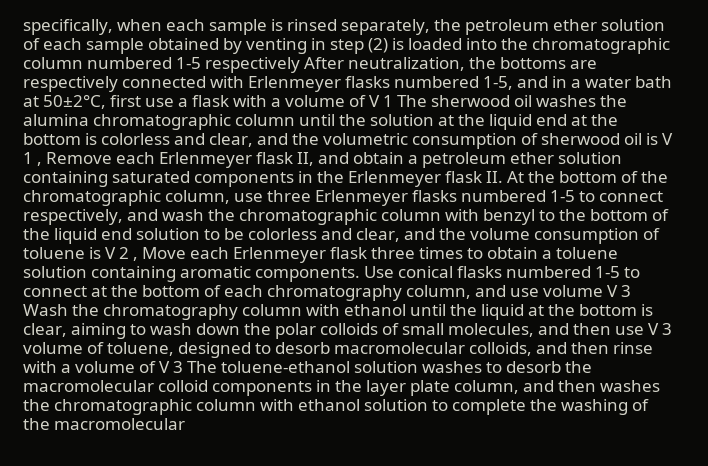specifically, when each sample is rinsed separately, the petroleum ether solution of each sample obtained by venting in step (2) is loaded into the chromatographic column numbered 1-5 respectively After neutralization, the bottoms are respectively connected with Erlenmeyer flasks numbered 1-5, and in a water bath at 50±2°C, first use a flask with a volume of V 1 The sherwood oil washes the alumina chromatographic column until the solution at the liquid end at the bottom is colorless and clear, and the volumetric consumption of sherwood oil is V 1 , Remove each Erlenmeyer flask II, and obtain a petroleum ether solution containing saturated components in the Erlenmeyer flask II. At the bottom of the chromatographic column, use three Erlenmeyer flasks numbered 1-5 to connect respectively, and wash the chromatographic column with benzyl to the bottom of the liquid end solution to be colorless and clear, and the volume consumption of toluene is V 2 , Move each Erlenmeyer flask three times to obtain a toluene solution containing aromatic components. Use conical flasks numbered 1-5 to connect at the bottom of each chromatography column, and use volume V 3 Wash the chromatography column with ethanol until the liquid at the bottom is clear, aiming to wash down the polar colloids of small molecules, and then use V 3 volume of toluene, designed to desorb macromolecular colloids, and then rinse with a volume of V 3 The toluene-ethanol solution washes to desorb the macromolecular colloid components in the layer plate column, and then washes the chromatographic column with ethanol solution to complete the washing of the macromolecular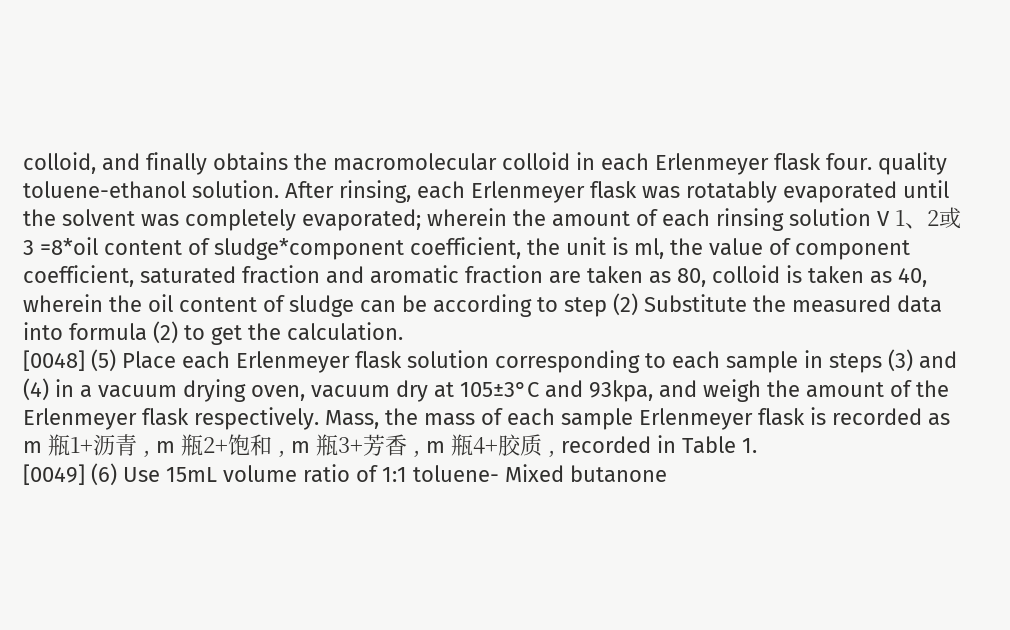colloid, and finally obtains the macromolecular colloid in each Erlenmeyer flask four. quality toluene-ethanol solution. After rinsing, each Erlenmeyer flask was rotatably evaporated until the solvent was completely evaporated; wherein the amount of each rinsing solution V 1、2或3 =8*oil content of sludge*component coefficient, the unit is ml, the value of component coefficient, saturated fraction and aromatic fraction are taken as 80, colloid is taken as 40, wherein the oil content of sludge can be according to step (2) Substitute the measured data into formula (2) to get the calculation.
[0048] (5) Place each Erlenmeyer flask solution corresponding to each sample in steps (3) and (4) in a vacuum drying oven, vacuum dry at 105±3°C and 93kpa, and weigh the amount of the Erlenmeyer flask respectively. Mass, the mass of each sample Erlenmeyer flask is recorded as m 瓶1+沥青 , m 瓶2+饱和 , m 瓶3+芳香 , m 瓶4+胶质 , recorded in Table 1.
[0049] (6) Use 15mL volume ratio of 1:1 toluene- Mixed butanone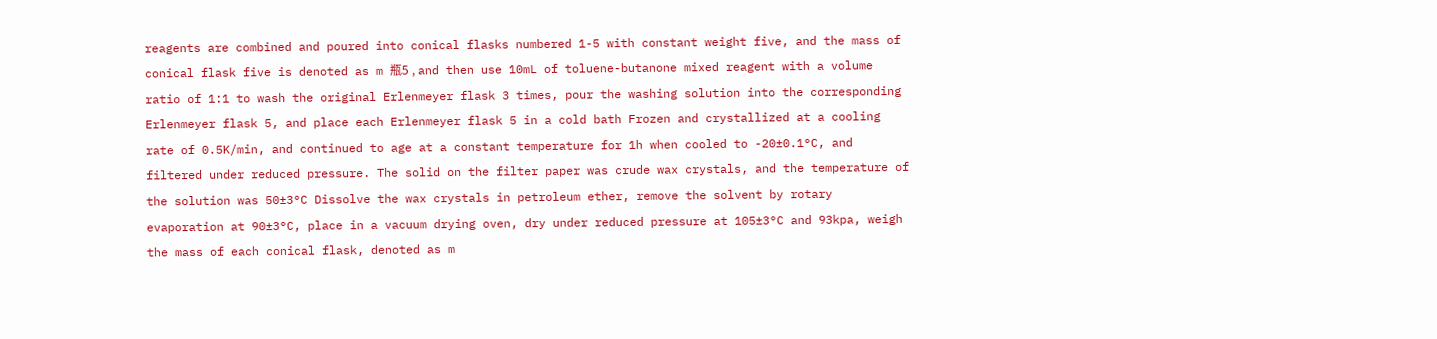reagents are combined and poured into conical flasks numbered 1-5 with constant weight five, and the mass of conical flask five is denoted as m 瓶5 , and then use 10mL of toluene-butanone mixed reagent with a volume ratio of 1:1 to wash the original Erlenmeyer flask 3 times, pour the washing solution into the corresponding Erlenmeyer flask 5, and place each Erlenmeyer flask 5 in a cold bath Frozen and crystallized at a cooling rate of 0.5K/min, and continued to age at a constant temperature for 1h when cooled to -20±0.1°C, and filtered under reduced pressure. The solid on the filter paper was crude wax crystals, and the temperature of the solution was 50±3°C Dissolve the wax crystals in petroleum ether, remove the solvent by rotary evaporation at 90±3°C, place in a vacuum drying oven, dry under reduced pressure at 105±3°C and 93kpa, weigh the mass of each conical flask, denoted as m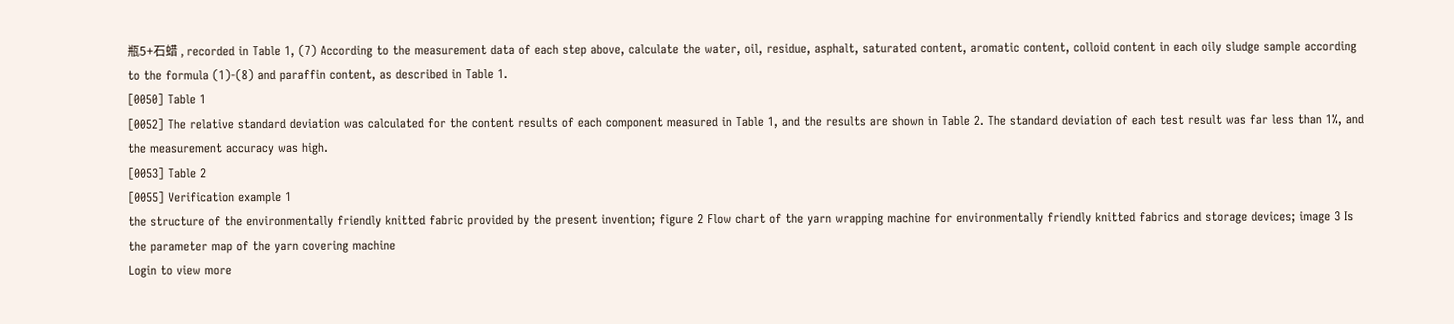瓶5+石蜡 , recorded in Table 1, (7) According to the measurement data of each step above, calculate the water, oil, residue, asphalt, saturated content, aromatic content, colloid content in each oily sludge sample according to the formula (1)-(8) and paraffin content, as described in Table 1.
[0050] Table 1
[0052] The relative standard deviation was calculated for the content results of each component measured in Table 1, and the results are shown in Table 2. The standard deviation of each test result was far less than 1%, and the measurement accuracy was high.
[0053] Table 2
[0055] Verification example 1
the structure of the environmentally friendly knitted fabric provided by the present invention; figure 2 Flow chart of the yarn wrapping machine for environmentally friendly knitted fabrics and storage devices; image 3 Is the parameter map of the yarn covering machine
Login to view more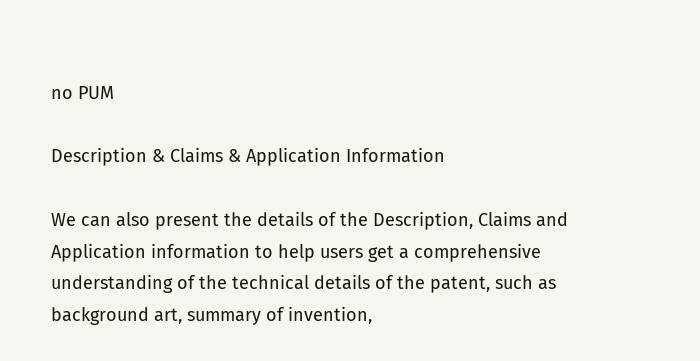no PUM

Description & Claims & Application Information

We can also present the details of the Description, Claims and Application information to help users get a comprehensive understanding of the technical details of the patent, such as background art, summary of invention,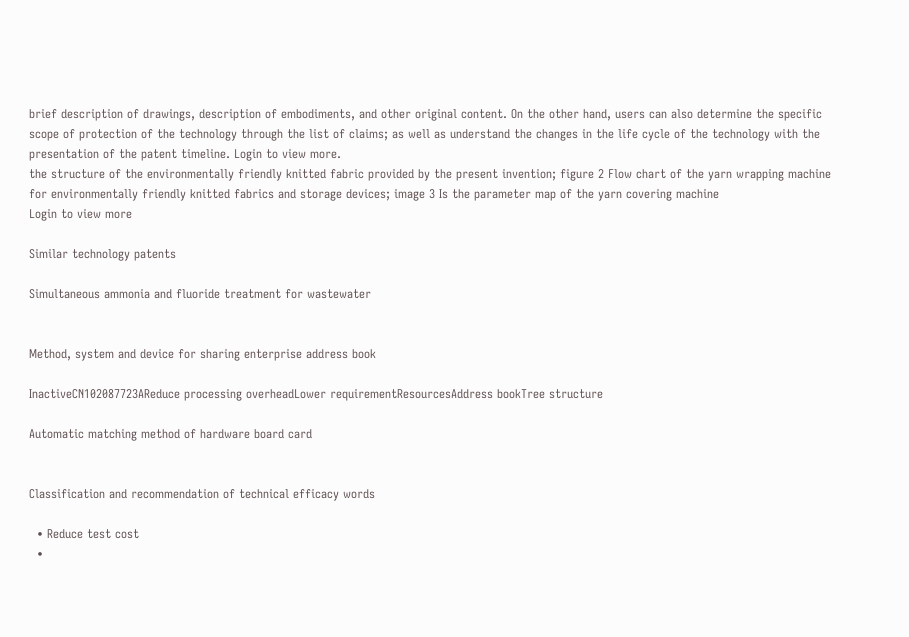brief description of drawings, description of embodiments, and other original content. On the other hand, users can also determine the specific scope of protection of the technology through the list of claims; as well as understand the changes in the life cycle of the technology with the presentation of the patent timeline. Login to view more.
the structure of the environmentally friendly knitted fabric provided by the present invention; figure 2 Flow chart of the yarn wrapping machine for environmentally friendly knitted fabrics and storage devices; image 3 Is the parameter map of the yarn covering machine
Login to view more

Similar technology patents

Simultaneous ammonia and fluoride treatment for wastewater


Method, system and device for sharing enterprise address book

InactiveCN102087723AReduce processing overheadLower requirementResourcesAddress bookTree structure

Automatic matching method of hardware board card


Classification and recommendation of technical efficacy words

  • Reduce test cost
  •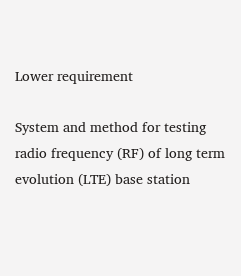Lower requirement

System and method for testing radio frequency (RF) of long term evolution (LTE) base station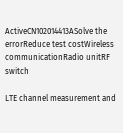ActiveCN102014413ASolve the errorReduce test costWireless communicationRadio unitRF switch

LTE channel measurement and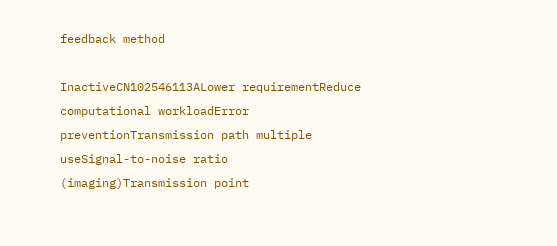feedback method

InactiveCN102546113ALower requirementReduce computational workloadError preventionTransmission path multiple useSignal-to-noise ratio (imaging)Transmission point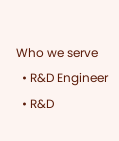Who we serve
  • R&D Engineer
  • R&D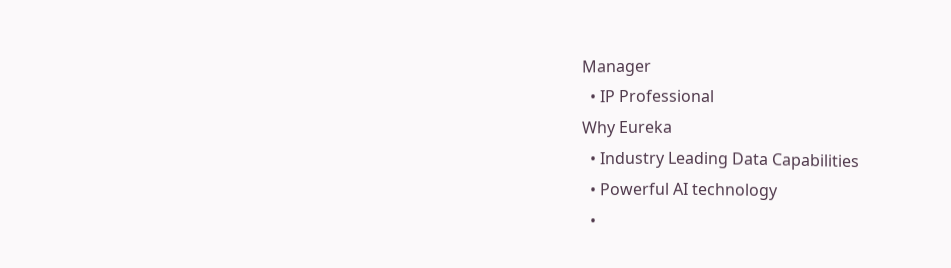Manager
  • IP Professional
Why Eureka
  • Industry Leading Data Capabilities
  • Powerful AI technology
  •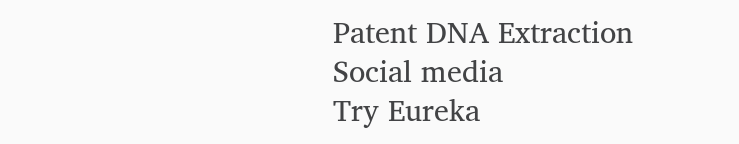Patent DNA Extraction
Social media
Try Eureka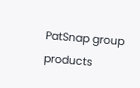PatSnap group products